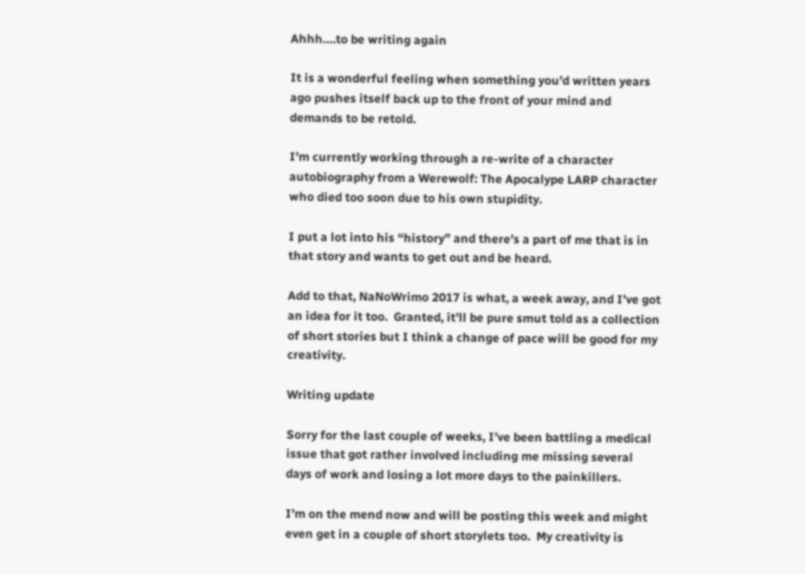Ahhh….to be writing again

It is a wonderful feeling when something you’d written years ago pushes itself back up to the front of your mind and demands to be retold.

I’m currently working through a re-write of a character autobiography from a Werewolf: The Apocalype LARP character who died too soon due to his own stupidity.

I put a lot into his “history” and there’s a part of me that is in that story and wants to get out and be heard.

Add to that, NaNoWrimo 2017 is what, a week away, and I’ve got an idea for it too.  Granted, it’ll be pure smut told as a collection of short stories but I think a change of pace will be good for my creativity.

Writing update

Sorry for the last couple of weeks, I’ve been battling a medical issue that got rather involved including me missing several days of work and losing a lot more days to the painkillers.

I’m on the mend now and will be posting this week and might even get in a couple of short storylets too.  My creativity is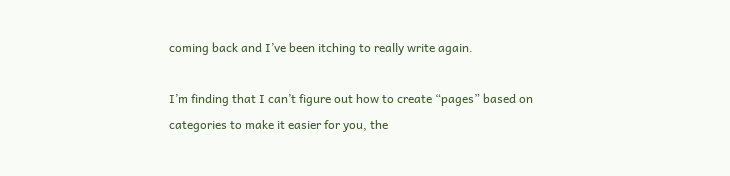coming back and I’ve been itching to really write again.

I’m finding that I can’t figure out how to create “pages” based on categories to make it easier for you, the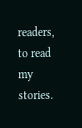readers, to read my stories.